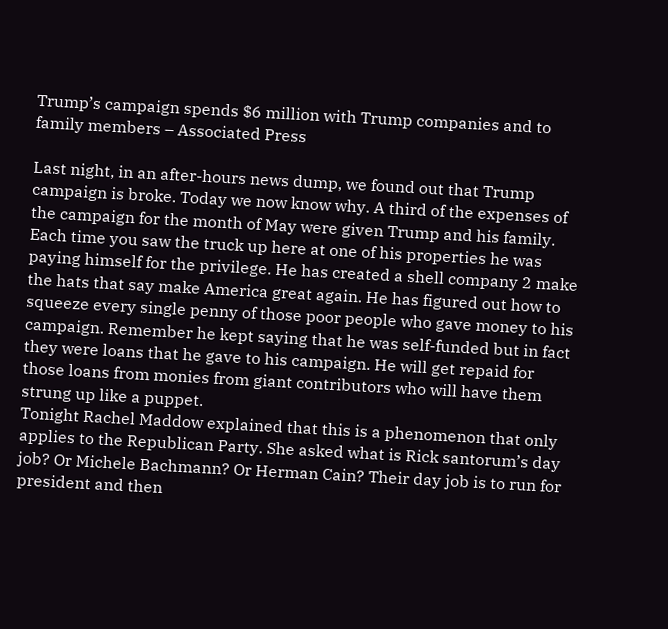Trump’s campaign spends $6 million with Trump companies and to family members – Associated Press

Last night, in an after-hours news dump, we found out that Trump campaign is broke. Today we now know why. A third of the expenses of the campaign for the month of May were given Trump and his family. Each time you saw the truck up here at one of his properties he was paying himself for the privilege. He has created a shell company 2 make the hats that say make America great again. He has figured out how to squeeze every single penny of those poor people who gave money to his campaign. Remember he kept saying that he was self-funded but in fact they were loans that he gave to his campaign. He will get repaid for those loans from monies from giant contributors who will have them strung up like a puppet.
Tonight Rachel Maddow explained that this is a phenomenon that only applies to the Republican Party. She asked what is Rick santorum’s day job? Or Michele Bachmann? Or Herman Cain? Their day job is to run for president and then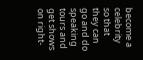become a celebrity so that they can go and do speaking tours and get shows on right-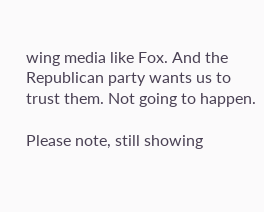wing media like Fox. And the Republican party wants us to trust them. Not going to happen.

Please note, still showing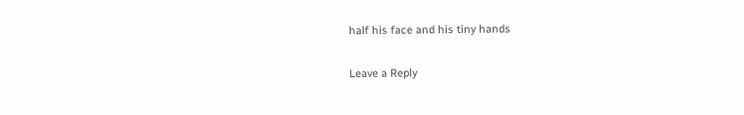half his face and his tiny hands

Leave a Reply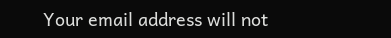Your email address will not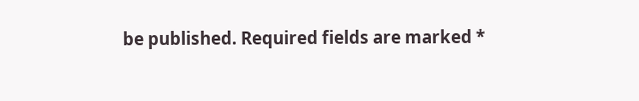be published. Required fields are marked *